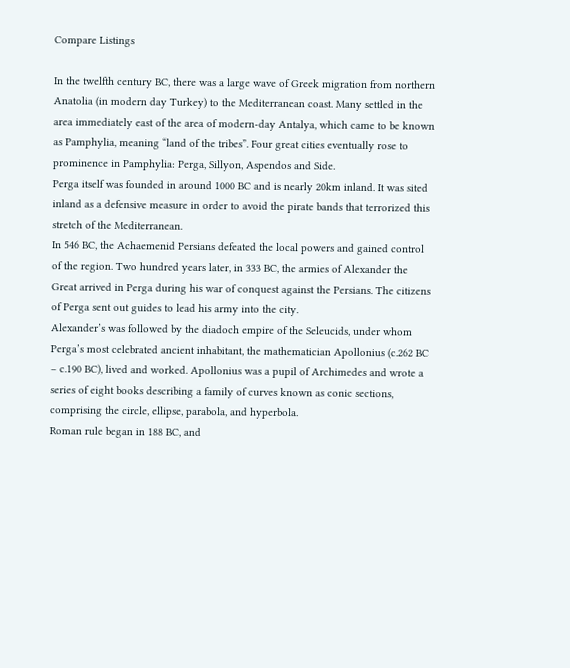Compare Listings

In the twelfth century BC, there was a large wave of Greek migration from northern Anatolia (in modern day Turkey) to the Mediterranean coast. Many settled in the area immediately east of the area of modern-day Antalya, which came to be known as Pamphylia, meaning “land of the tribes”. Four great cities eventually rose to prominence in Pamphylia: Perga, Sillyon, Aspendos and Side.
Perga itself was founded in around 1000 BC and is nearly 20km inland. It was sited inland as a defensive measure in order to avoid the pirate bands that terrorized this stretch of the Mediterranean.
In 546 BC, the Achaemenid Persians defeated the local powers and gained control of the region. Two hundred years later, in 333 BC, the armies of Alexander the Great arrived in Perga during his war of conquest against the Persians. The citizens of Perga sent out guides to lead his army into the city.
Alexander’s was followed by the diadoch empire of the Seleucids, under whom Perga’s most celebrated ancient inhabitant, the mathematician Apollonius (c.262 BC – c.190 BC), lived and worked. Apollonius was a pupil of Archimedes and wrote a series of eight books describing a family of curves known as conic sections, comprising the circle, ellipse, parabola, and hyperbola.
Roman rule began in 188 BC, and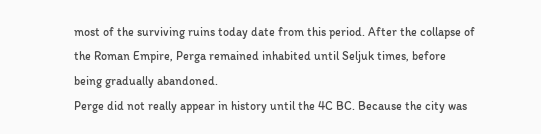most of the surviving ruins today date from this period. After the collapse of the Roman Empire, Perga remained inhabited until Seljuk times, before being gradually abandoned.
Perge did not really appear in history until the 4C BC. Because the city was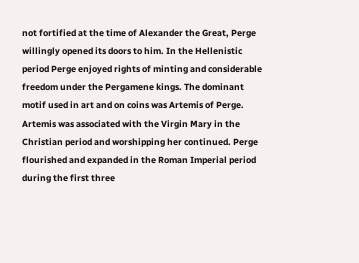not fortified at the time of Alexander the Great, Perge willingly opened its doors to him. In the Hellenistic period Perge enjoyed rights of minting and considerable freedom under the Pergamene kings. The dominant motif used in art and on coins was Artemis of Perge. Artemis was associated with the Virgin Mary in the Christian period and worshipping her continued. Perge flourished and expanded in the Roman Imperial period during the first three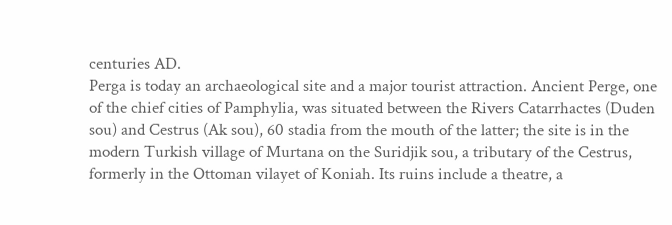centuries AD.
Perga is today an archaeological site and a major tourist attraction. Ancient Perge, one of the chief cities of Pamphylia, was situated between the Rivers Catarrhactes (Duden sou) and Cestrus (Ak sou), 60 stadia from the mouth of the latter; the site is in the modern Turkish village of Murtana on the Suridjik sou, a tributary of the Cestrus, formerly in the Ottoman vilayet of Koniah. Its ruins include a theatre, a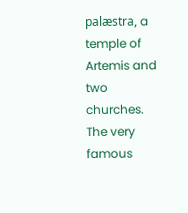palæstra, a temple of Artemis and two churches. The very famous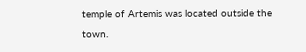temple of Artemis was located outside the town.